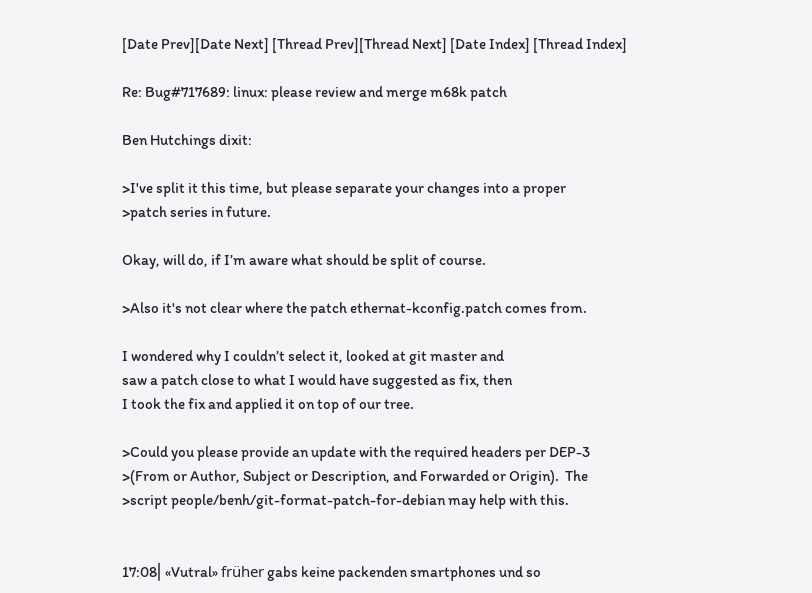[Date Prev][Date Next] [Thread Prev][Thread Next] [Date Index] [Thread Index]

Re: Bug#717689: linux: please review and merge m68k patch

Ben Hutchings dixit:

>I've split it this time, but please separate your changes into a proper
>patch series in future.

Okay, will do, if I’m aware what should be split of course.

>Also it's not clear where the patch ethernat-kconfig.patch comes from.

I wondered why I couldn’t select it, looked at git master and
saw a patch close to what I would have suggested as fix, then
I took the fix and applied it on top of our tree.

>Could you please provide an update with the required headers per DEP-3
>(From or Author, Subject or Description, and Forwarded or Origin).  The
>script people/benh/git-format-patch-for-debian may help with this.


17:08⎜«Vutral» früher gabs keine packenden smartphones und so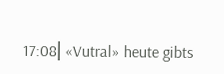17:08⎜«Vutral» heute gibts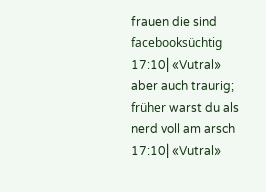frauen die sind facebooksüchtig
17:10⎜«Vutral» aber auch traurig; früher warst du als nerd voll am arsch
17:10⎜«Vutral»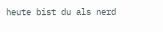heute bist du als nerd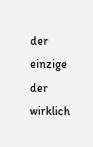der einzige der wirklich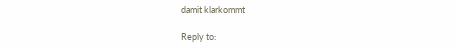damit klarkommt

Reply to: